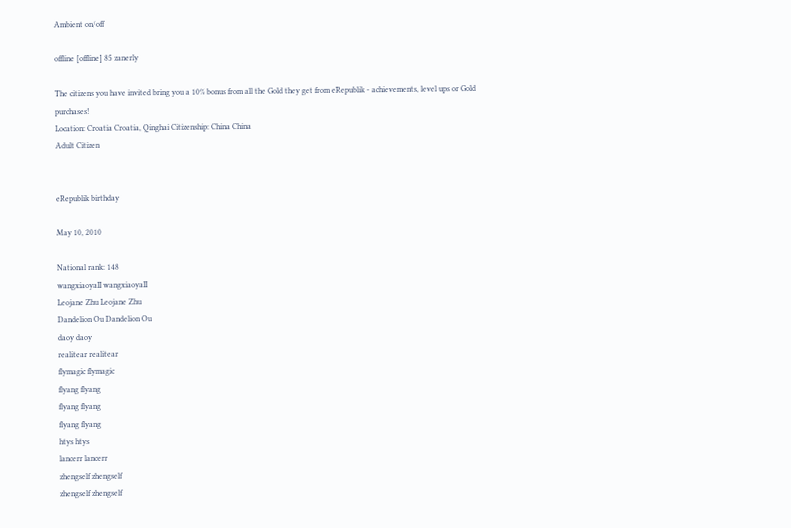Ambient on/off

offline [offline] 85 zanerly

The citizens you have invited bring you a 10% bonus from all the Gold they get from eRepublik - achievements, level ups or Gold purchases!
Location: Croatia Croatia, Qinghai Citizenship: China China
Adult Citizen


eRepublik birthday

May 10, 2010

National rank: 148
wangxiaoyaII wangxiaoyaII
Leojane Zhu Leojane Zhu
Dandelion Ou Dandelion Ou
daoy daoy
realitear realitear
flymagic flymagic
flyang flyang
flyang flyang
flyang flyang
htys htys
lancerr lancerr
zhengself zhengself
zhengself zhengself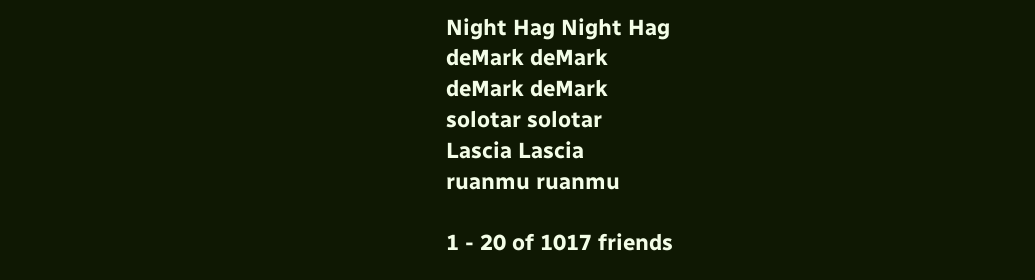Night Hag Night Hag
deMark deMark
deMark deMark
solotar solotar
Lascia Lascia
ruanmu ruanmu

1 - 20 of 1017 friends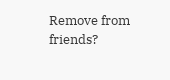Remove from friends?